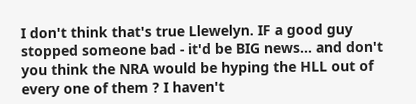I don't think that's true Llewelyn. IF a good guy stopped someone bad - it'd be BIG news... and don't you think the NRA would be hyping the HLL out of every one of them ? I haven't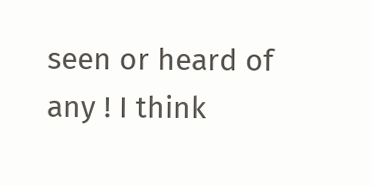seen or heard of any ! I think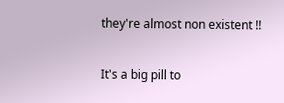they're almost non existent !!

It's a big pill to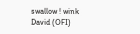swallow ! wink
David (OFI)